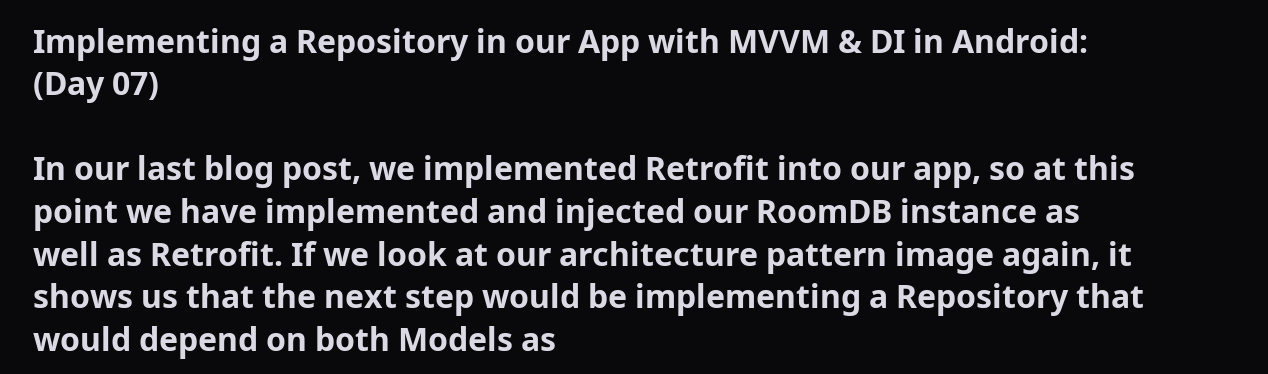Implementing a Repository in our App with MVVM & DI in Android: (Day 07)

In our last blog post, we implemented Retrofit into our app, so at this point we have implemented and injected our RoomDB instance as well as Retrofit. If we look at our architecture pattern image again, it shows us that the next step would be implementing a Repository that would depend on both Models as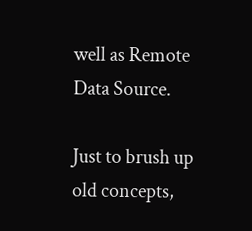well as Remote Data Source.

Just to brush up old concepts,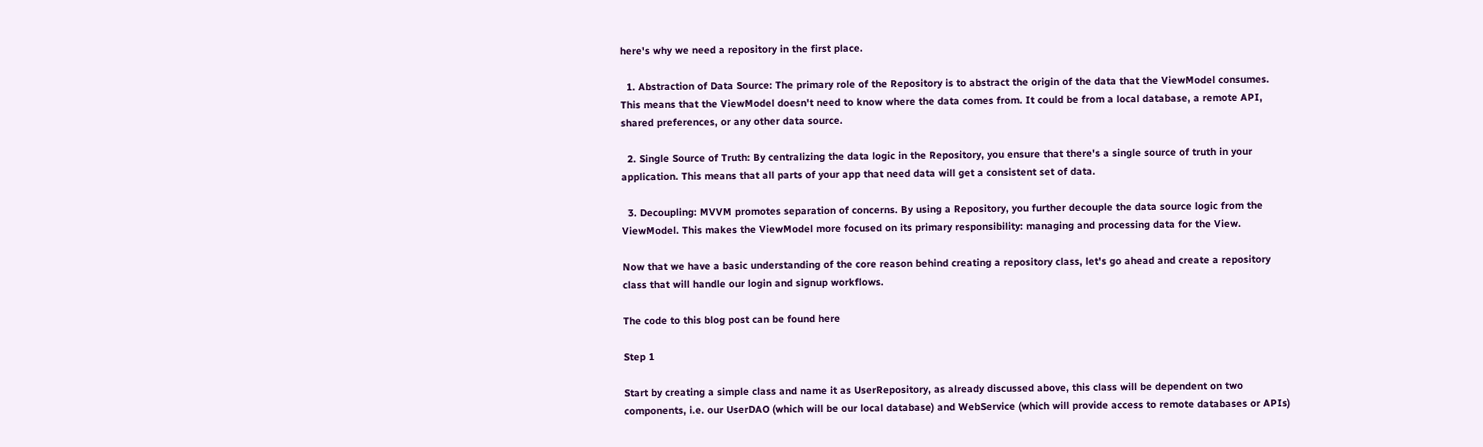here's why we need a repository in the first place.

  1. Abstraction of Data Source: The primary role of the Repository is to abstract the origin of the data that the ViewModel consumes. This means that the ViewModel doesn't need to know where the data comes from. It could be from a local database, a remote API, shared preferences, or any other data source.

  2. Single Source of Truth: By centralizing the data logic in the Repository, you ensure that there's a single source of truth in your application. This means that all parts of your app that need data will get a consistent set of data.

  3. Decoupling: MVVM promotes separation of concerns. By using a Repository, you further decouple the data source logic from the ViewModel. This makes the ViewModel more focused on its primary responsibility: managing and processing data for the View.

Now that we have a basic understanding of the core reason behind creating a repository class, let's go ahead and create a repository class that will handle our login and signup workflows.

The code to this blog post can be found here

Step 1

Start by creating a simple class and name it as UserRepository, as already discussed above, this class will be dependent on two components, i.e. our UserDAO (which will be our local database) and WebService (which will provide access to remote databases or APIs)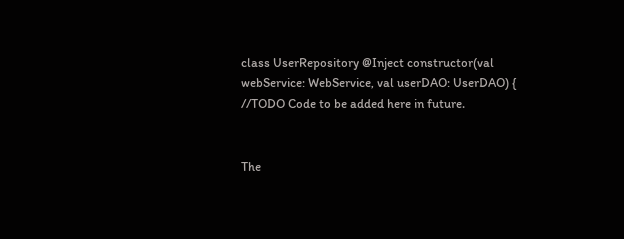class UserRepository @Inject constructor(val webService: WebService, val userDAO: UserDAO) {
//TODO Code to be added here in future.


The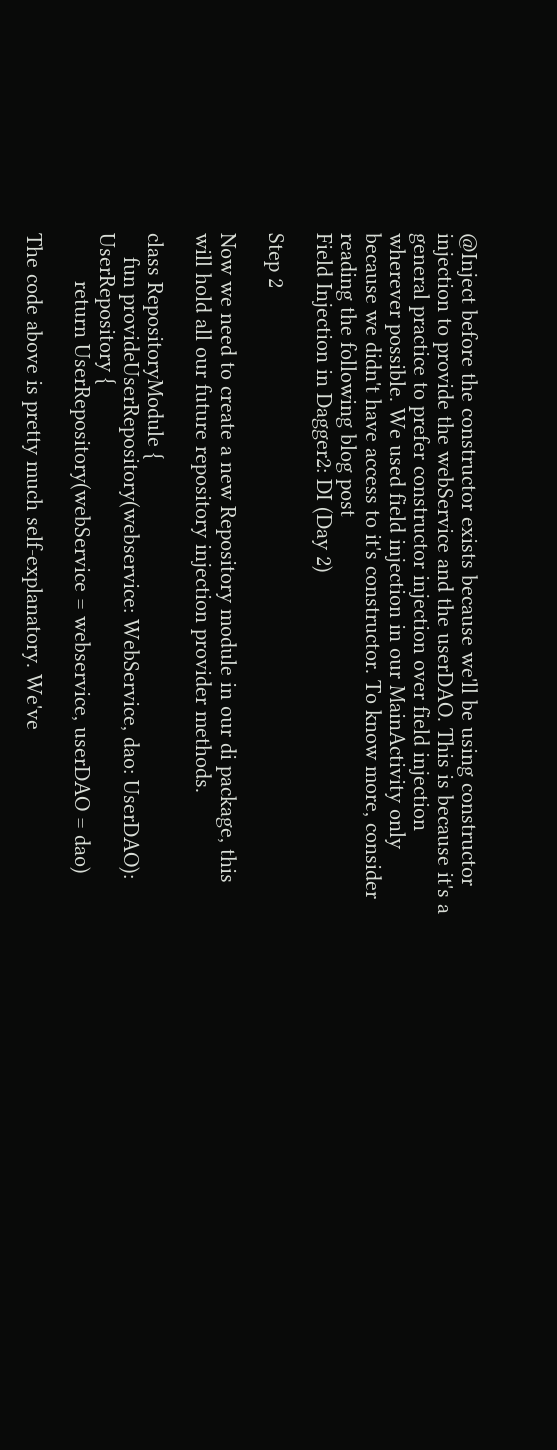@Inject before the constructor exists because we'll be using constructor injection to provide the webService and the userDAO. This is because it's a general practice to prefer constructor injection over field injection wherever possible. We used field injection in our MainActivity only because we didn't have access to it's constructor. To know more, consider reading the following blog post
Field Injection in Dagger2: DI (Day 2)

Step 2

Now we need to create a new Repository module in our di package, this will hold all our future repository injection provider methods.

class RepositoryModule {
    fun provideUserRepository(webservice: WebService, dao: UserDAO): UserRepository {
        return UserRepository(webService = webservice, userDAO = dao)

The code above is pretty much self-explanatory. We've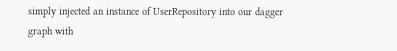simply injected an instance of UserRepository into our dagger graph with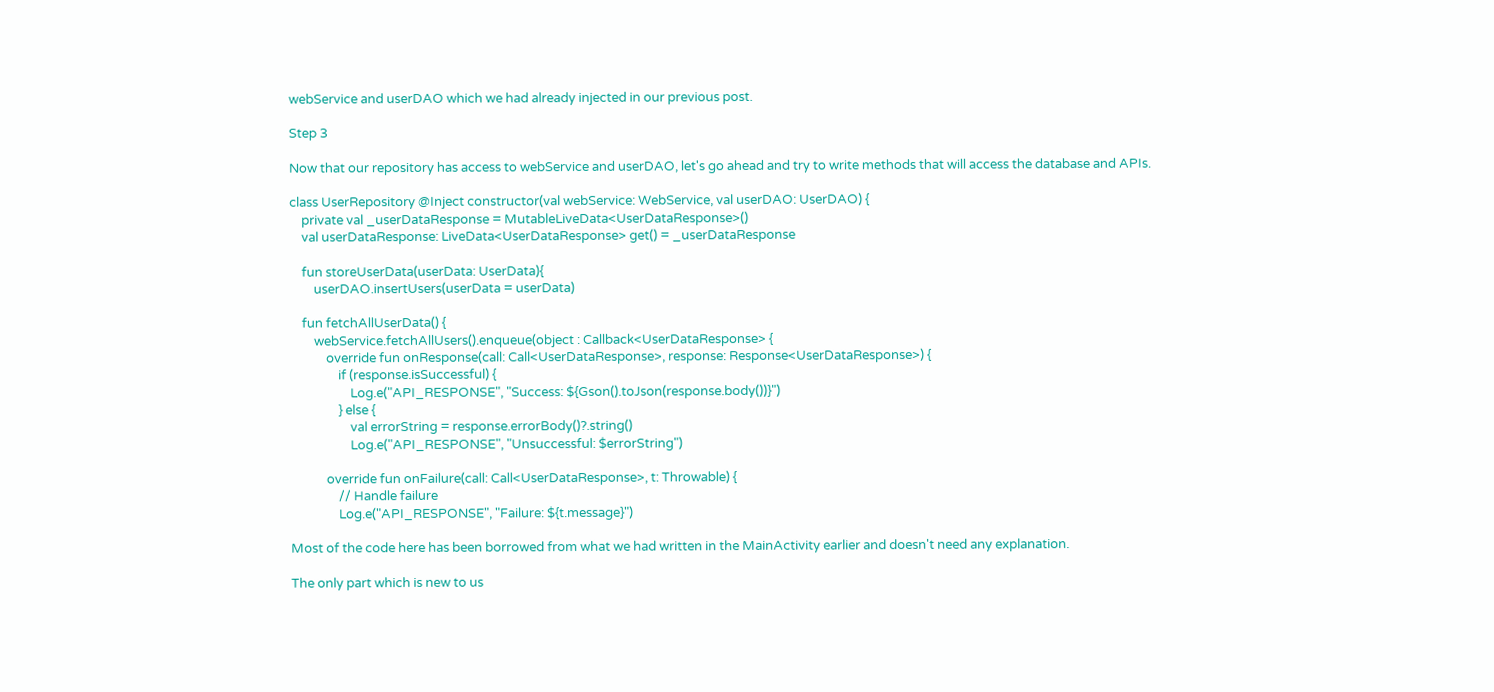webService and userDAO which we had already injected in our previous post.

Step 3

Now that our repository has access to webService and userDAO, let's go ahead and try to write methods that will access the database and APIs.

class UserRepository @Inject constructor(val webService: WebService, val userDAO: UserDAO) {
    private val _userDataResponse = MutableLiveData<UserDataResponse>()
    val userDataResponse: LiveData<UserDataResponse> get() = _userDataResponse

    fun storeUserData(userData: UserData){
        userDAO.insertUsers(userData = userData)

    fun fetchAllUserData() {
        webService.fetchAllUsers().enqueue(object : Callback<UserDataResponse> {
            override fun onResponse(call: Call<UserDataResponse>, response: Response<UserDataResponse>) {
                if (response.isSuccessful) {
                    Log.e("API_RESPONSE", "Success: ${Gson().toJson(response.body())}")
                } else {
                    val errorString = response.errorBody()?.string()
                    Log.e("API_RESPONSE", "Unsuccessful: $errorString")

            override fun onFailure(call: Call<UserDataResponse>, t: Throwable) {
                // Handle failure
                Log.e("API_RESPONSE", "Failure: ${t.message}")

Most of the code here has been borrowed from what we had written in the MainActivity earlier and doesn't need any explanation.

The only part which is new to us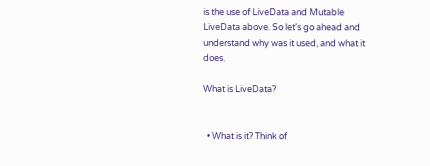is the use of LiveData and Mutable LiveData above. So let's go ahead and understand why was it used, and what it does.

What is LiveData?


  • What is it? Think of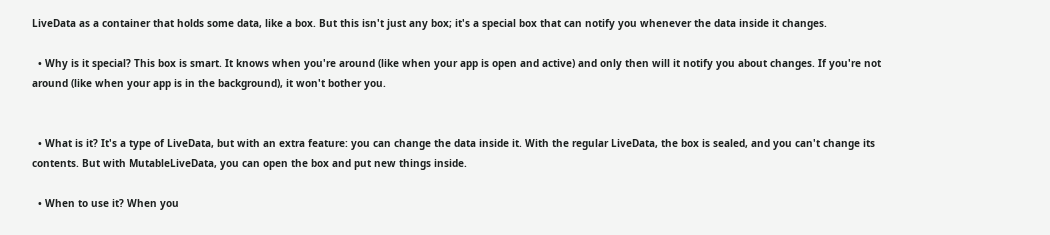LiveData as a container that holds some data, like a box. But this isn't just any box; it's a special box that can notify you whenever the data inside it changes.

  • Why is it special? This box is smart. It knows when you're around (like when your app is open and active) and only then will it notify you about changes. If you're not around (like when your app is in the background), it won't bother you.


  • What is it? It's a type of LiveData, but with an extra feature: you can change the data inside it. With the regular LiveData, the box is sealed, and you can't change its contents. But with MutableLiveData, you can open the box and put new things inside.

  • When to use it? When you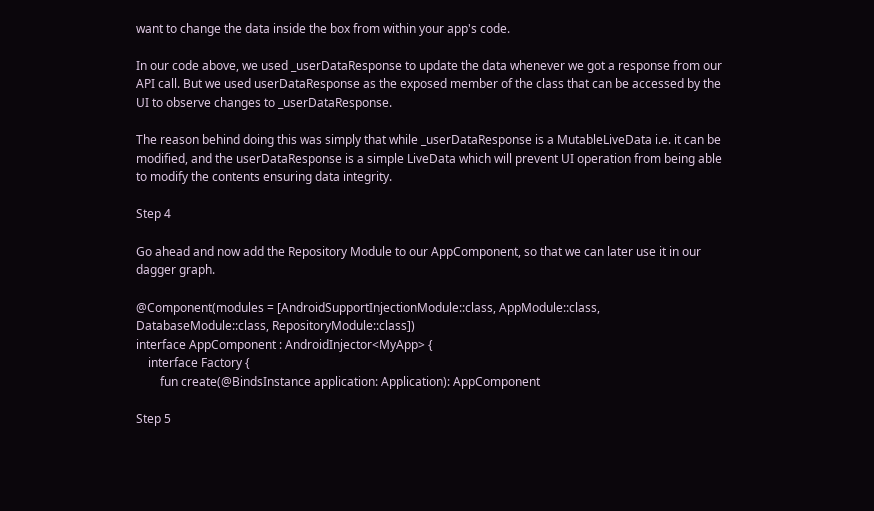want to change the data inside the box from within your app's code.

In our code above, we used _userDataResponse to update the data whenever we got a response from our API call. But we used userDataResponse as the exposed member of the class that can be accessed by the UI to observe changes to _userDataResponse.

The reason behind doing this was simply that while _userDataResponse is a MutableLiveData i.e. it can be modified, and the userDataResponse is a simple LiveData which will prevent UI operation from being able to modify the contents ensuring data integrity.

Step 4

Go ahead and now add the Repository Module to our AppComponent, so that we can later use it in our dagger graph.

@Component(modules = [AndroidSupportInjectionModule::class, AppModule::class, DatabaseModule::class, RepositoryModule::class])
interface AppComponent : AndroidInjector<MyApp> {
    interface Factory {
        fun create(@BindsInstance application: Application): AppComponent

Step 5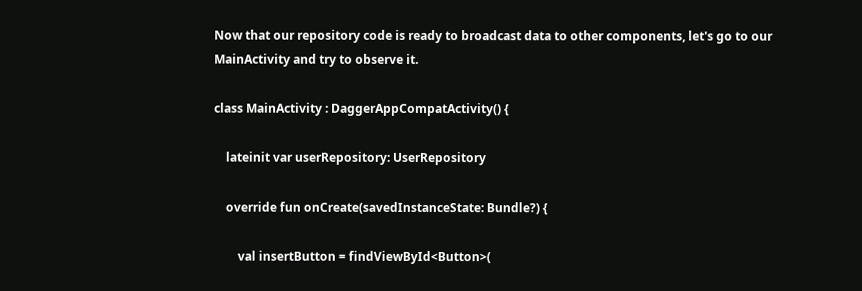Now that our repository code is ready to broadcast data to other components, let's go to our MainActivity and try to observe it.

class MainActivity : DaggerAppCompatActivity() {

    lateinit var userRepository: UserRepository

    override fun onCreate(savedInstanceState: Bundle?) {

        val insertButton = findViewById<Button>(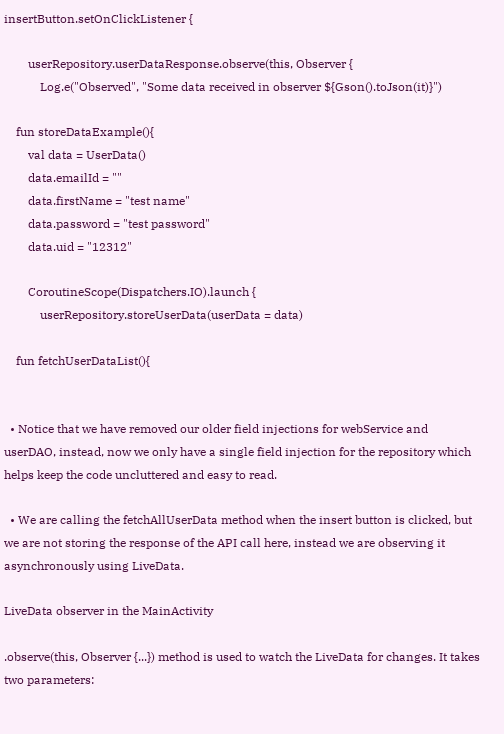insertButton.setOnClickListener {

        userRepository.userDataResponse.observe(this, Observer {
            Log.e("Observed", "Some data received in observer ${Gson().toJson(it)}")

    fun storeDataExample(){
        val data = UserData()
        data.emailId = ""
        data.firstName = "test name"
        data.password = "test password"
        data.uid = "12312"

        CoroutineScope(Dispatchers.IO).launch {
            userRepository.storeUserData(userData = data)

    fun fetchUserDataList(){


  • Notice that we have removed our older field injections for webService and userDAO, instead, now we only have a single field injection for the repository which helps keep the code uncluttered and easy to read.

  • We are calling the fetchAllUserData method when the insert button is clicked, but we are not storing the response of the API call here, instead we are observing it asynchronously using LiveData.

LiveData observer in the MainActivity

.observe(this, Observer {...}) method is used to watch the LiveData for changes. It takes two parameters: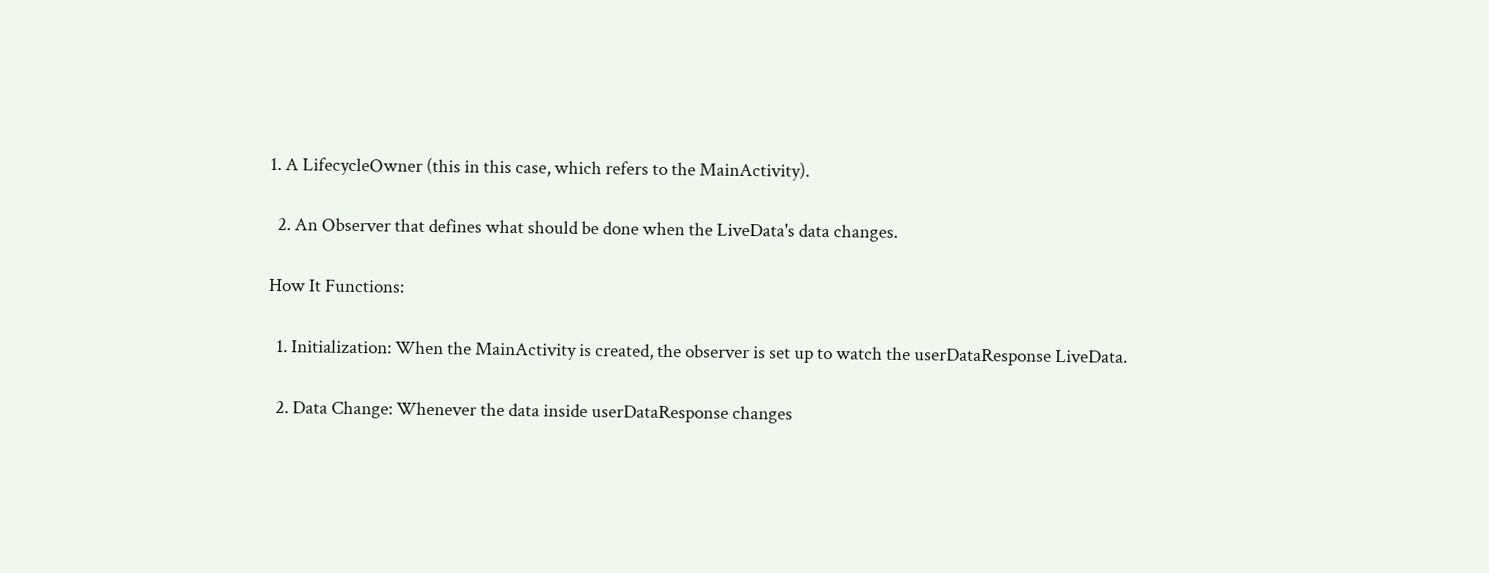1. A LifecycleOwner (this in this case, which refers to the MainActivity).

  2. An Observer that defines what should be done when the LiveData's data changes.

How It Functions:

  1. Initialization: When the MainActivity is created, the observer is set up to watch the userDataResponse LiveData.

  2. Data Change: Whenever the data inside userDataResponse changes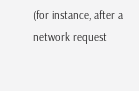(for instance, after a network request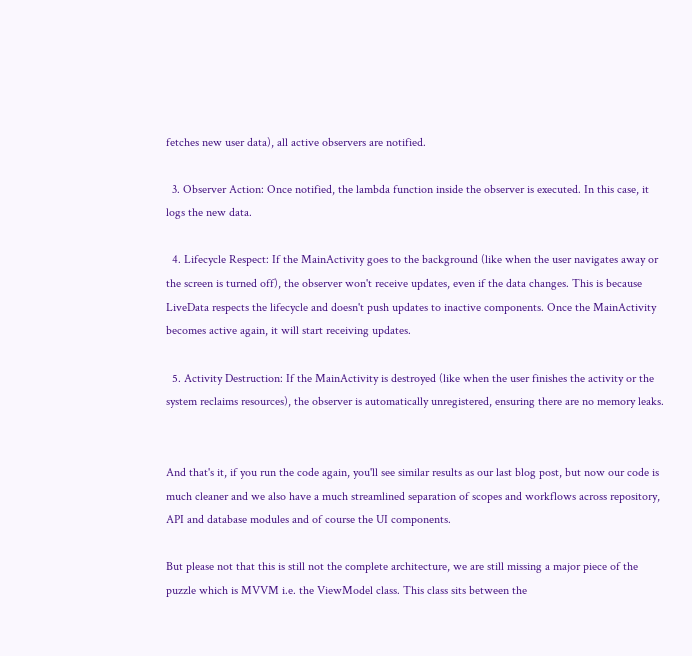fetches new user data), all active observers are notified.

  3. Observer Action: Once notified, the lambda function inside the observer is executed. In this case, it logs the new data.

  4. Lifecycle Respect: If the MainActivity goes to the background (like when the user navigates away or the screen is turned off), the observer won't receive updates, even if the data changes. This is because LiveData respects the lifecycle and doesn't push updates to inactive components. Once the MainActivity becomes active again, it will start receiving updates.

  5. Activity Destruction: If the MainActivity is destroyed (like when the user finishes the activity or the system reclaims resources), the observer is automatically unregistered, ensuring there are no memory leaks.


And that's it, if you run the code again, you'll see similar results as our last blog post, but now our code is much cleaner and we also have a much streamlined separation of scopes and workflows across repository, API and database modules and of course the UI components.

But please not that this is still not the complete architecture, we are still missing a major piece of the puzzle which is MVVM i.e. the ViewModel class. This class sits between the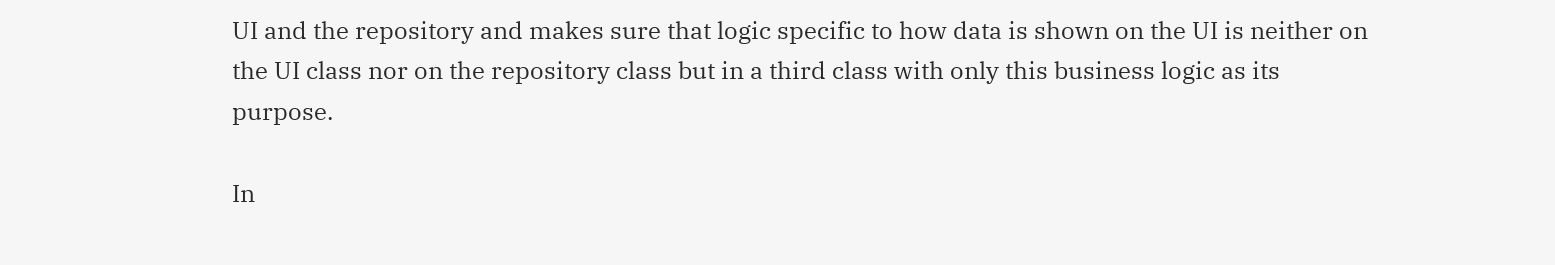UI and the repository and makes sure that logic specific to how data is shown on the UI is neither on the UI class nor on the repository class but in a third class with only this business logic as its purpose.

In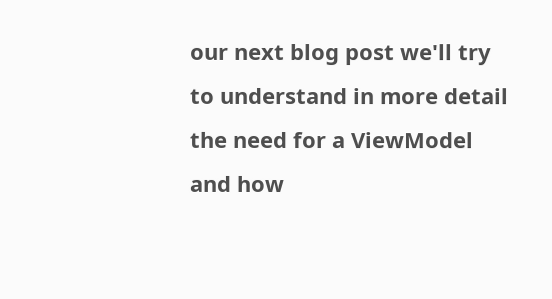our next blog post we'll try to understand in more detail the need for a ViewModel and how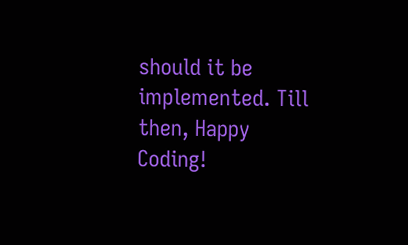should it be implemented. Till then, Happy Coding!